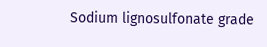Sodium lignosulfonate grade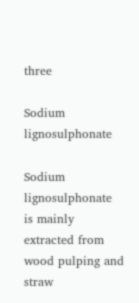three

Sodium lignosulphonate

Sodium  lignosulphonate is mainly extracted from wood pulping and straw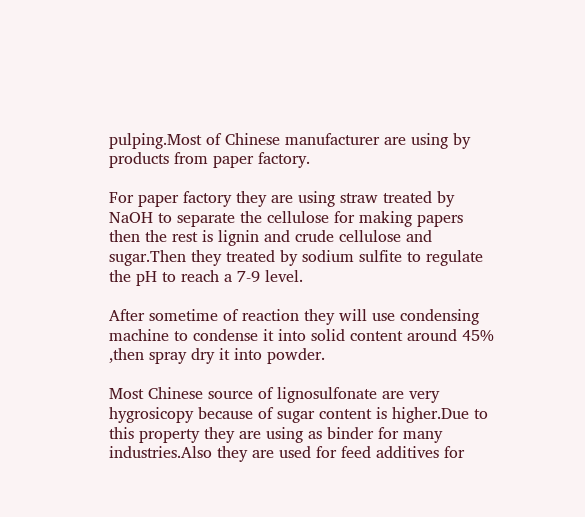pulping.Most of Chinese manufacturer are using by products from paper factory.

For paper factory they are using straw treated by NaOH to separate the cellulose for making papers then the rest is lignin and crude cellulose and sugar.Then they treated by sodium sulfite to regulate the pH to reach a 7-9 level.

After sometime of reaction they will use condensing machine to condense it into solid content around 45% ,then spray dry it into powder.

Most Chinese source of lignosulfonate are very hygrosicopy because of sugar content is higher.Due to this property they are using as binder for many industries.Also they are used for feed additives for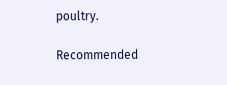poultry.

Recommended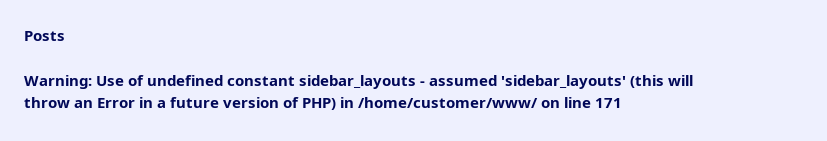Posts

Warning: Use of undefined constant sidebar_layouts - assumed 'sidebar_layouts' (this will throw an Error in a future version of PHP) in /home/customer/www/ on line 171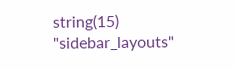string(15) "sidebar_layouts"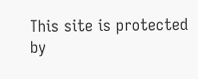This site is protected by